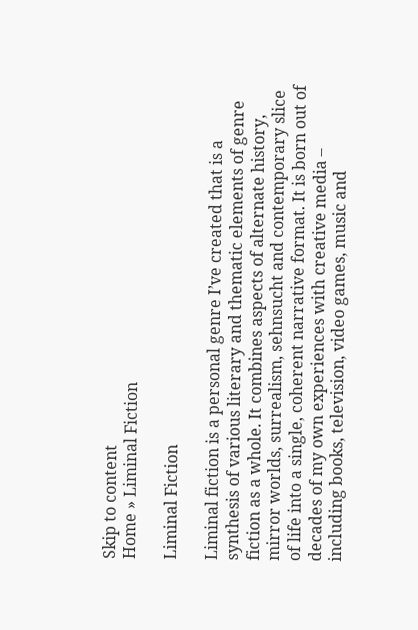Skip to content
Home » Liminal Fiction

Liminal Fiction

Liminal fiction is a personal genre I’ve created that is a synthesis of various literary and thematic elements of genre fiction as a whole. It combines aspects of alternate history, mirror worlds, surrealism, sehnsucht and contemporary slice of life into a single, coherent narrative format. It is born out of decades of my own experiences with creative media – including books, television, video games, music and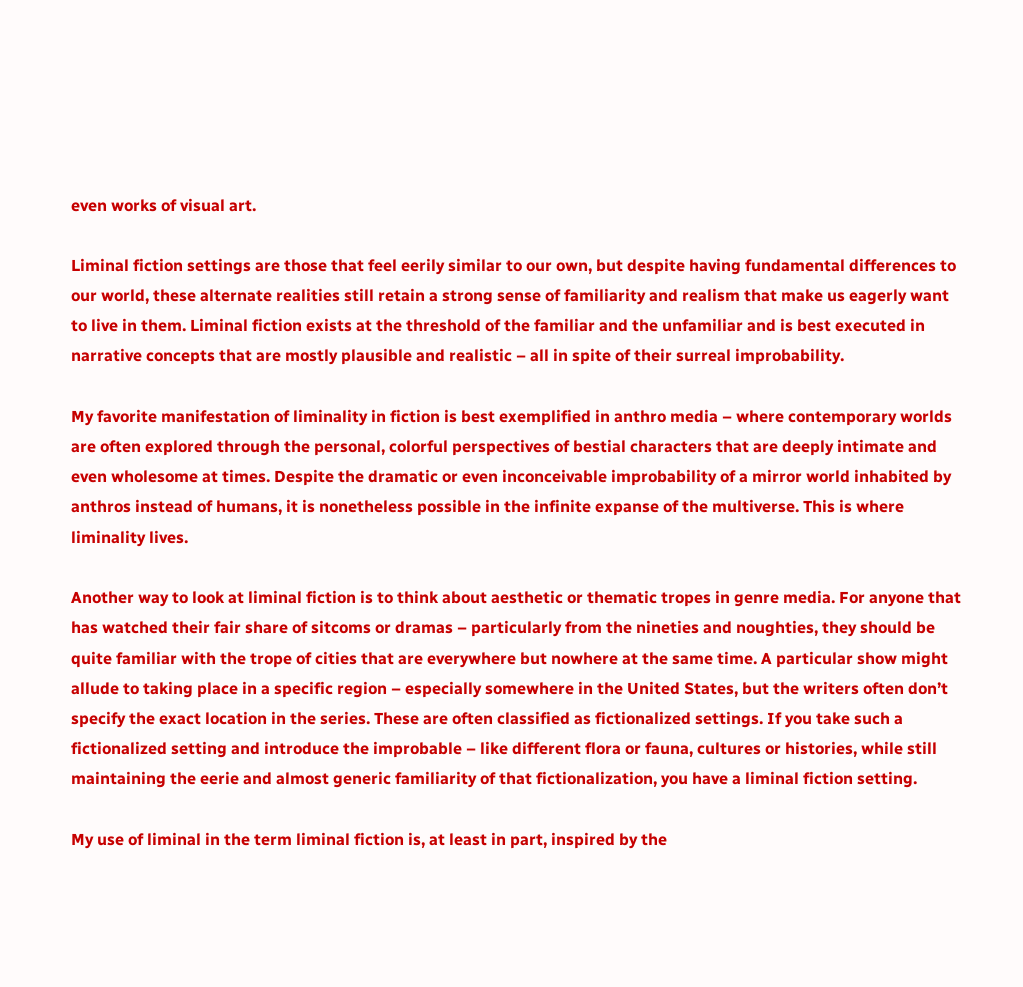even works of visual art.

Liminal fiction settings are those that feel eerily similar to our own, but despite having fundamental differences to our world, these alternate realities still retain a strong sense of familiarity and realism that make us eagerly want to live in them. Liminal fiction exists at the threshold of the familiar and the unfamiliar and is best executed in narrative concepts that are mostly plausible and realistic – all in spite of their surreal improbability.

My favorite manifestation of liminality in fiction is best exemplified in anthro media – where contemporary worlds are often explored through the personal, colorful perspectives of bestial characters that are deeply intimate and even wholesome at times. Despite the dramatic or even inconceivable improbability of a mirror world inhabited by anthros instead of humans, it is nonetheless possible in the infinite expanse of the multiverse. This is where liminality lives.

Another way to look at liminal fiction is to think about aesthetic or thematic tropes in genre media. For anyone that has watched their fair share of sitcoms or dramas – particularly from the nineties and noughties, they should be quite familiar with the trope of cities that are everywhere but nowhere at the same time. A particular show might allude to taking place in a specific region – especially somewhere in the United States, but the writers often don’t specify the exact location in the series. These are often classified as fictionalized settings. If you take such a fictionalized setting and introduce the improbable – like different flora or fauna, cultures or histories, while still maintaining the eerie and almost generic familiarity of that fictionalization, you have a liminal fiction setting.

My use of liminal in the term liminal fiction is, at least in part, inspired by the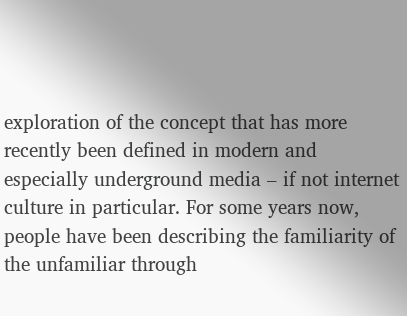exploration of the concept that has more recently been defined in modern and especially underground media – if not internet culture in particular. For some years now, people have been describing the familiarity of the unfamiliar through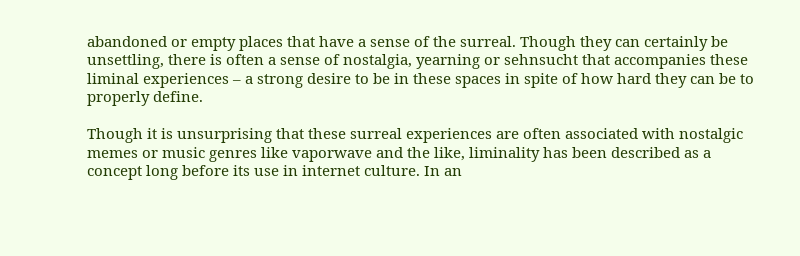abandoned or empty places that have a sense of the surreal. Though they can certainly be unsettling, there is often a sense of nostalgia, yearning or sehnsucht that accompanies these liminal experiences – a strong desire to be in these spaces in spite of how hard they can be to properly define.

Though it is unsurprising that these surreal experiences are often associated with nostalgic memes or music genres like vaporwave and the like, liminality has been described as a concept long before its use in internet culture. In an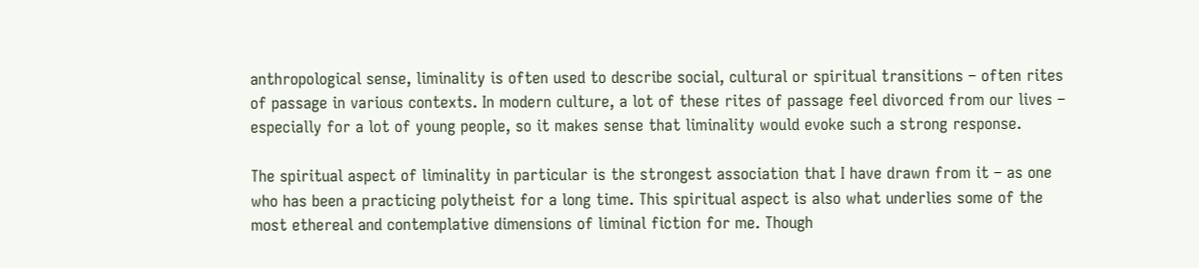anthropological sense, liminality is often used to describe social, cultural or spiritual transitions – often rites of passage in various contexts. In modern culture, a lot of these rites of passage feel divorced from our lives – especially for a lot of young people, so it makes sense that liminality would evoke such a strong response.

The spiritual aspect of liminality in particular is the strongest association that I have drawn from it – as one who has been a practicing polytheist for a long time. This spiritual aspect is also what underlies some of the most ethereal and contemplative dimensions of liminal fiction for me. Though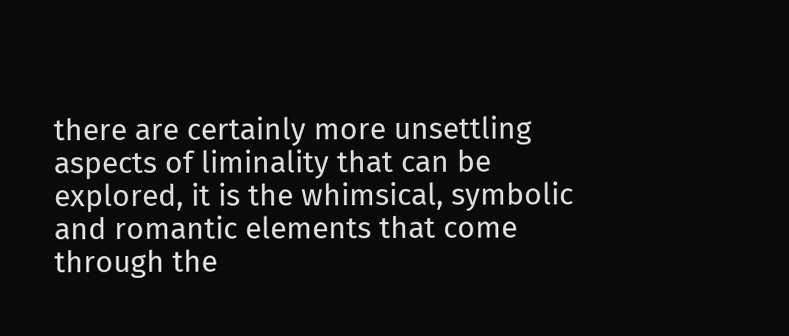there are certainly more unsettling aspects of liminality that can be explored, it is the whimsical, symbolic and romantic elements that come through the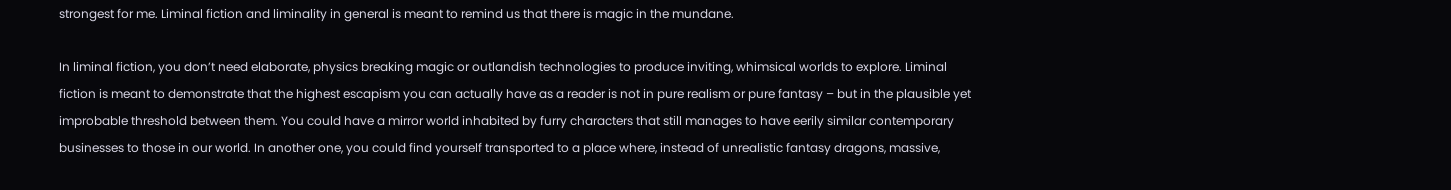strongest for me. Liminal fiction and liminality in general is meant to remind us that there is magic in the mundane.

In liminal fiction, you don’t need elaborate, physics breaking magic or outlandish technologies to produce inviting, whimsical worlds to explore. Liminal fiction is meant to demonstrate that the highest escapism you can actually have as a reader is not in pure realism or pure fantasy – but in the plausible yet improbable threshold between them. You could have a mirror world inhabited by furry characters that still manages to have eerily similar contemporary businesses to those in our world. In another one, you could find yourself transported to a place where, instead of unrealistic fantasy dragons, massive,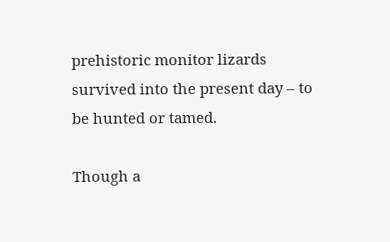prehistoric monitor lizards survived into the present day – to be hunted or tamed.

Though a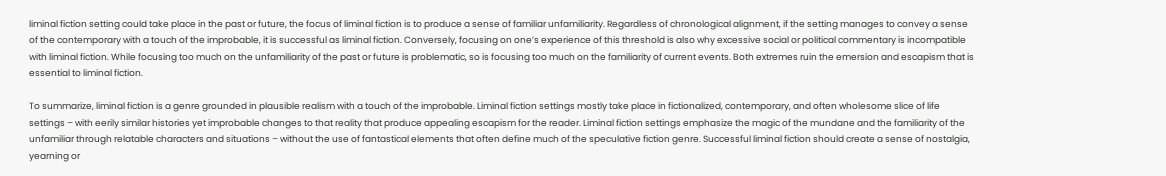liminal fiction setting could take place in the past or future, the focus of liminal fiction is to produce a sense of familiar unfamiliarity. Regardless of chronological alignment, if the setting manages to convey a sense of the contemporary with a touch of the improbable, it is successful as liminal fiction. Conversely, focusing on one’s experience of this threshold is also why excessive social or political commentary is incompatible with liminal fiction. While focusing too much on the unfamiliarity of the past or future is problematic, so is focusing too much on the familiarity of current events. Both extremes ruin the emersion and escapism that is essential to liminal fiction.

To summarize, liminal fiction is a genre grounded in plausible realism with a touch of the improbable. Liminal fiction settings mostly take place in fictionalized, contemporary, and often wholesome slice of life settings – with eerily similar histories yet improbable changes to that reality that produce appealing escapism for the reader. Liminal fiction settings emphasize the magic of the mundane and the familiarity of the unfamiliar through relatable characters and situations – without the use of fantastical elements that often define much of the speculative fiction genre. Successful liminal fiction should create a sense of nostalgia, yearning or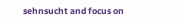sehnsucht and focus on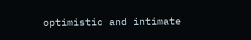optimistic and intimate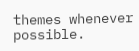themes whenever possible.